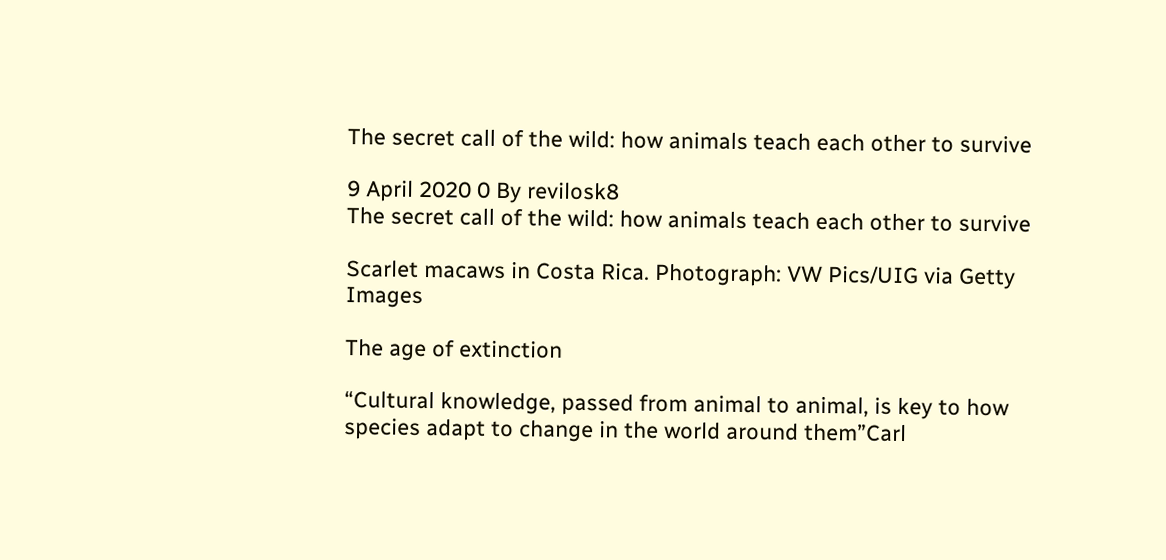The secret call of the wild: how animals teach each other to survive

9 April 2020 0 By revilosk8
The secret call of the wild: how animals teach each other to survive

Scarlet macaws in Costa Rica. Photograph: VW Pics/UIG via Getty Images

The age of extinction

“Cultural knowledge, passed from animal to animal, is key to how species adapt to change in the world around them”Carl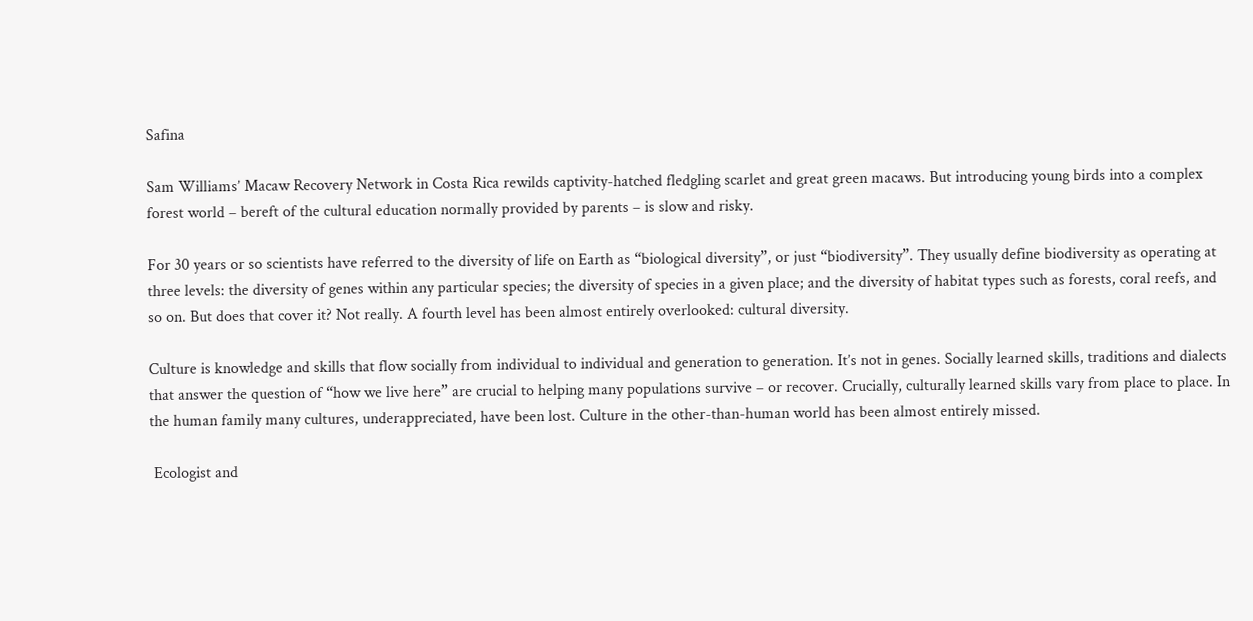Safina

Sam Williams’ Macaw Recovery Network in Costa Rica rewilds captivity-hatched fledgling scarlet and great green macaws. But introducing young birds into a complex forest world – bereft of the cultural education normally provided by parents – is slow and risky.

For 30 years or so scientists have referred to the diversity of life on Earth as “biological diversity”, or just “biodiversity”. They usually define biodiversity as operating at three levels: the diversity of genes within any particular species; the diversity of species in a given place; and the diversity of habitat types such as forests, coral reefs, and so on. But does that cover it? Not really. A fourth level has been almost entirely overlooked: cultural diversity.

Culture is knowledge and skills that flow socially from individual to individual and generation to generation. It’s not in genes. Socially learned skills, traditions and dialects that answer the question of “how we live here” are crucial to helping many populations survive – or recover. Crucially, culturally learned skills vary from place to place. In the human family many cultures, underappreciated, have been lost. Culture in the other-than-human world has been almost entirely missed.

 Ecologist and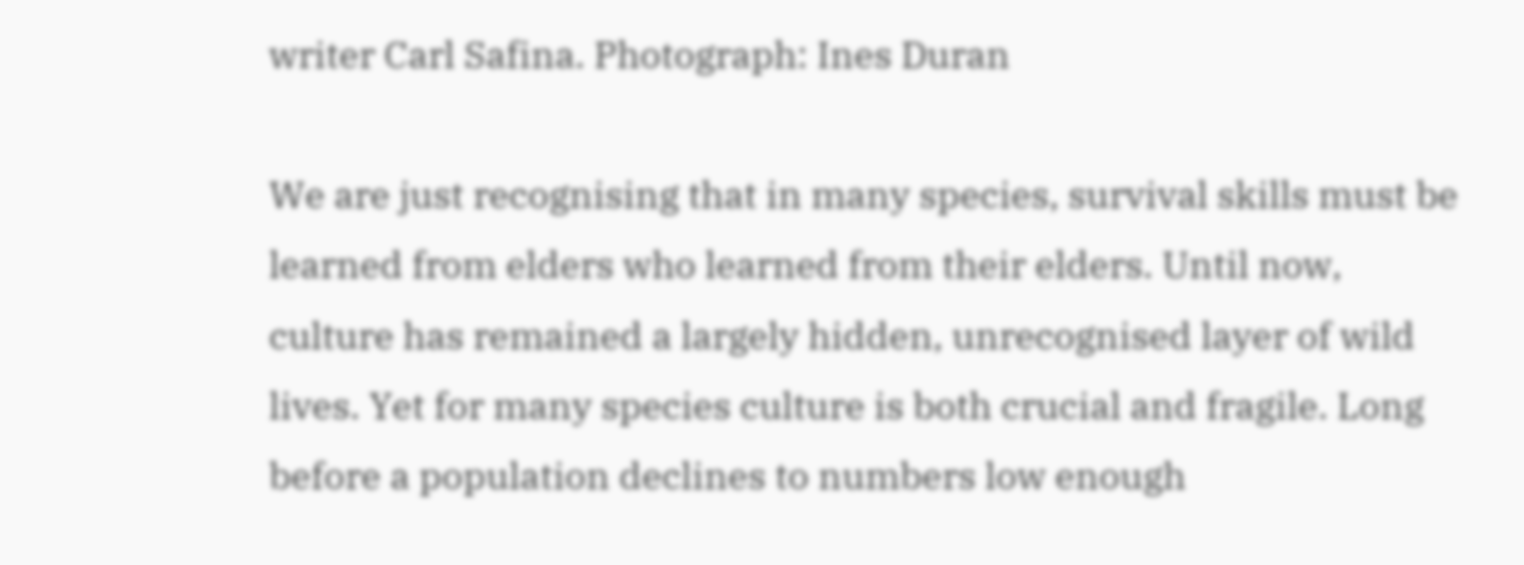writer Carl Safina. Photograph: Ines Duran

We are just recognising that in many species, survival skills must be learned from elders who learned from their elders. Until now, culture has remained a largely hidden, unrecognised layer of wild lives. Yet for many species culture is both crucial and fragile. Long before a population declines to numbers low enough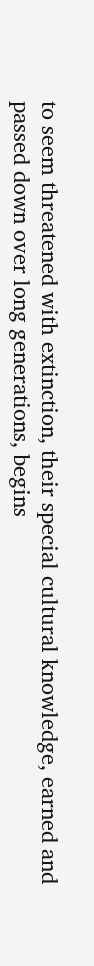to seem threatened with extinction, their special cultural knowledge, earned and passed down over long generations, begins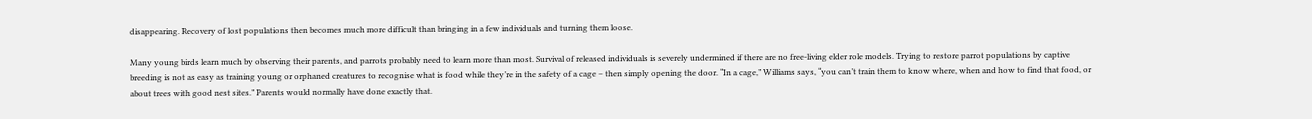disappearing. Recovery of lost populations then becomes much more difficult than bringing in a few individuals and turning them loose.

Many young birds learn much by observing their parents, and parrots probably need to learn more than most. Survival of released individuals is severely undermined if there are no free-living elder role models. Trying to restore parrot populations by captive breeding is not as easy as training young or orphaned creatures to recognise what is food while they’re in the safety of a cage – then simply opening the door. “In a cage,” Williams says, “you can’t train them to know where, when and how to find that food, or about trees with good nest sites.” Parents would normally have done exactly that.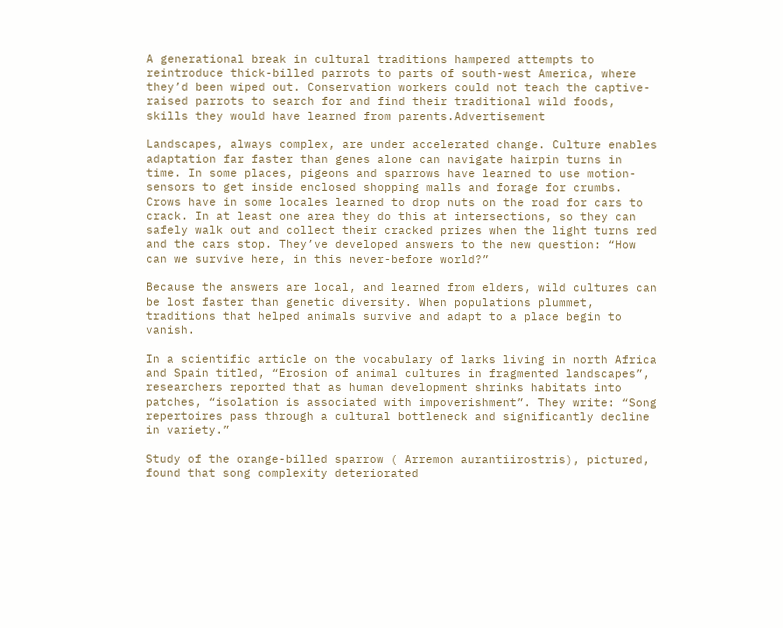A generational break in cultural traditions hampered attempts to reintroduce thick-billed parrots to parts of south-west America, where they’d been wiped out. Conservation workers could not teach the captive-raised parrots to search for and find their traditional wild foods, skills they would have learned from parents.Advertisement

Landscapes, always complex, are under accelerated change. Culture enables adaptation far faster than genes alone can navigate hairpin turns in time. In some places, pigeons and sparrows have learned to use motion-sensors to get inside enclosed shopping malls and forage for crumbs. Crows have in some locales learned to drop nuts on the road for cars to crack. In at least one area they do this at intersections, so they can safely walk out and collect their cracked prizes when the light turns red and the cars stop. They’ve developed answers to the new question: “How can we survive here, in this never-before world?”

Because the answers are local, and learned from elders, wild cultures can be lost faster than genetic diversity. When populations plummet, traditions that helped animals survive and adapt to a place begin to vanish.

In a scientific article on the vocabulary of larks living in north Africa and Spain titled, “Erosion of animal cultures in fragmented landscapes”, researchers reported that as human development shrinks habitats into patches, “isolation is associated with impoverishment”. They write: “Song repertoires pass through a cultural bottleneck and significantly decline in variety.”

Study of the orange-billed sparrow ( Arremon aurantiirostris), pictured, found that song complexity deteriorated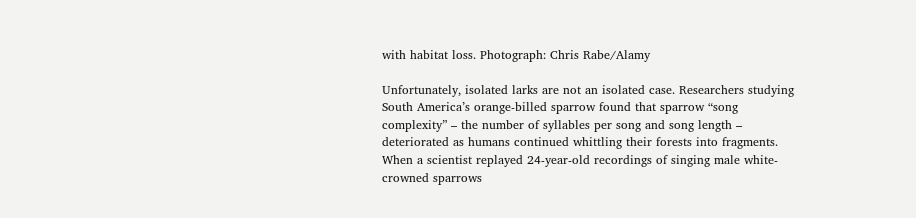with habitat loss. Photograph: Chris Rabe/Alamy

Unfortunately, isolated larks are not an isolated case. Researchers studying South America’s orange-billed sparrow found that sparrow “song complexity” – the number of syllables per song and song length – deteriorated as humans continued whittling their forests into fragments. When a scientist replayed 24-year-old recordings of singing male white-crowned sparrows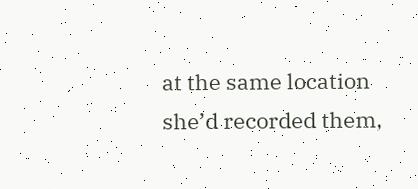at the same location she’d recorded them,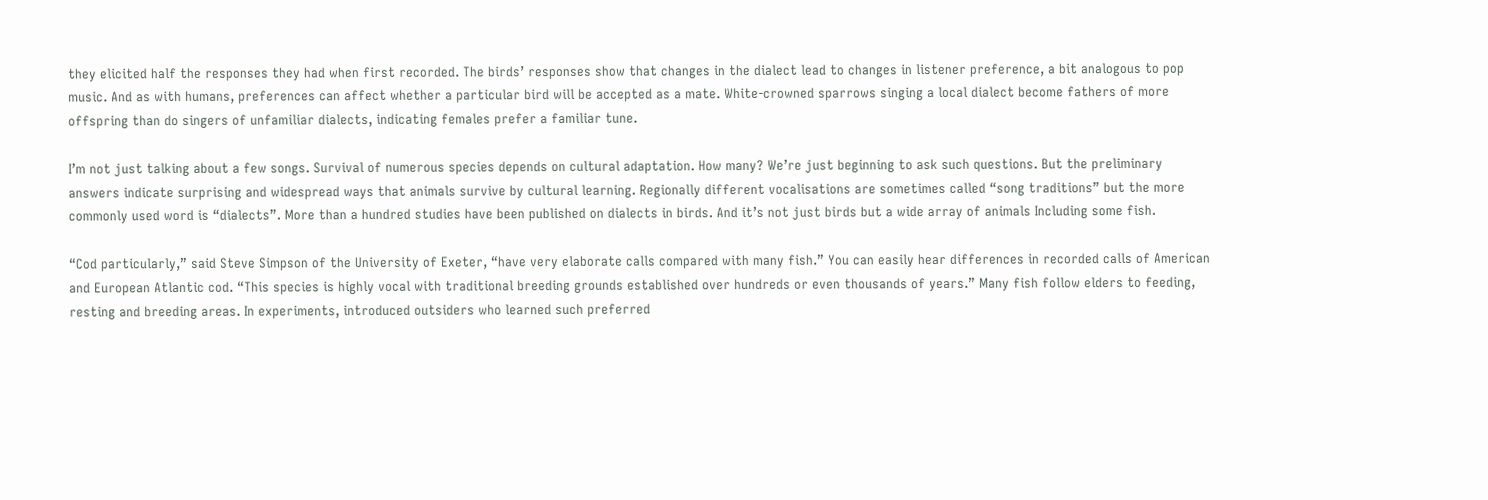they elicited half the responses they had when first recorded. The birds’ responses show that changes in the dialect lead to changes in listener preference, a bit analogous to pop music. And as with humans, preferences can affect whether a particular bird will be accepted as a mate. White-crowned sparrows singing a local dialect become fathers of more offspring than do singers of unfamiliar dialects, indicating females prefer a familiar tune.

I’m not just talking about a few songs. Survival of numerous species depends on cultural adaptation. How many? We’re just beginning to ask such questions. But the preliminary answers indicate surprising and widespread ways that animals survive by cultural learning. Regionally different vocalisations are sometimes called “song traditions” but the more commonly used word is “dialects”. More than a hundred studies have been published on dialects in birds. And it’s not just birds but a wide array of animals Including some fish.

“Cod particularly,” said Steve Simpson of the University of Exeter, “have very elaborate calls compared with many fish.” You can easily hear differences in recorded calls of American and European Atlantic cod. “This species is highly vocal with traditional breeding grounds established over hundreds or even thousands of years.” Many fish follow elders to feeding, resting and breeding areas. In experiments, introduced outsiders who learned such preferred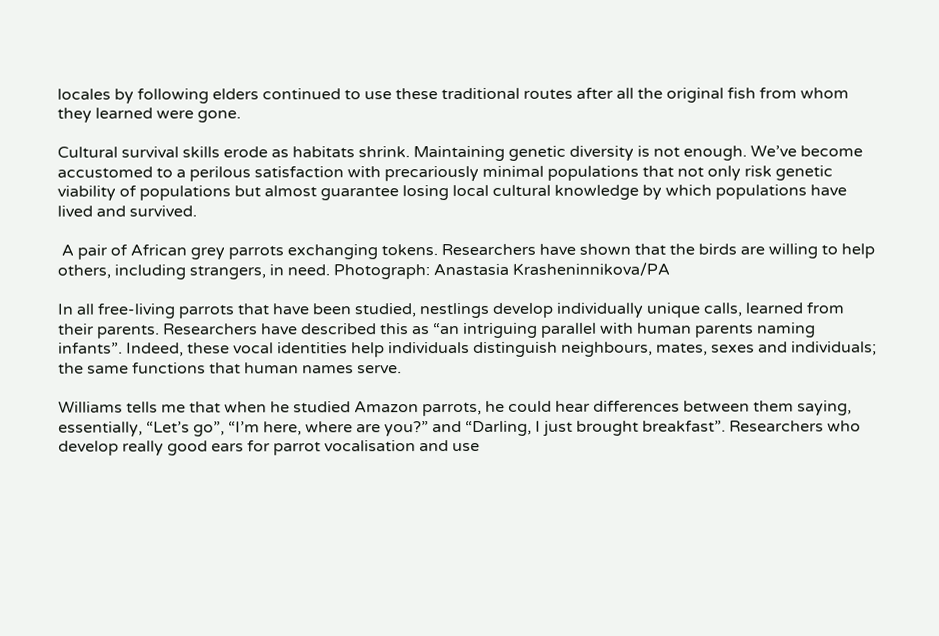locales by following elders continued to use these traditional routes after all the original fish from whom they learned were gone.

Cultural survival skills erode as habitats shrink. Maintaining genetic diversity is not enough. We’ve become accustomed to a perilous satisfaction with precariously minimal populations that not only risk genetic viability of populations but almost guarantee losing local cultural knowledge by which populations have lived and survived.

 A pair of African grey parrots exchanging tokens. Researchers have shown that the birds are willing to help others, including strangers, in need. Photograph: Anastasia Krasheninnikova/PA

In all free-living parrots that have been studied, nestlings develop individually unique calls, learned from their parents. Researchers have described this as “an intriguing parallel with human parents naming infants”. Indeed, these vocal identities help individuals distinguish neighbours, mates, sexes and individuals; the same functions that human names serve.

Williams tells me that when he studied Amazon parrots, he could hear differences between them saying, essentially, “Let’s go”, “I’m here, where are you?” and “Darling, I just brought breakfast”. Researchers who develop really good ears for parrot vocalisation and use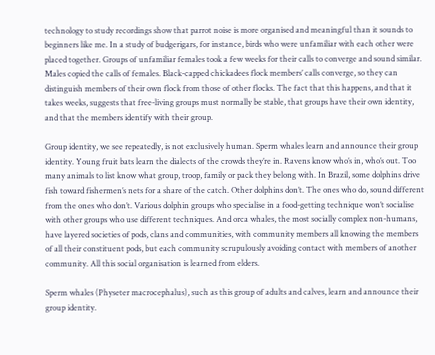technology to study recordings show that parrot noise is more organised and meaningful than it sounds to beginners like me. In a study of budgerigars, for instance, birds who were unfamiliar with each other were placed together. Groups of unfamiliar females took a few weeks for their calls to converge and sound similar. Males copied the calls of females. Black-capped chickadees flock members’ calls converge, so they can distinguish members of their own flock from those of other flocks. The fact that this happens, and that it takes weeks, suggests that free-living groups must normally be stable, that groups have their own identity, and that the members identify with their group.

Group identity, we see repeatedly, is not exclusively human. Sperm whales learn and announce their group identity. Young fruit bats learn the dialects of the crowds they’re in. Ravens know who’s in, who’s out. Too many animals to list know what group, troop, family or pack they belong with. In Brazil, some dolphins drive fish toward fishermen’s nets for a share of the catch. Other dolphins don’t. The ones who do, sound different from the ones who don’t. Various dolphin groups who specialise in a food-getting technique won’t socialise with other groups who use different techniques. And orca whales, the most socially complex non-humans, have layered societies of pods, clans and communities, with community members all knowing the members of all their constituent pods, but each community scrupulously avoiding contact with members of another community. All this social organisation is learned from elders.

Sperm whales (Physeter macrocephalus), such as this group of adults and calves, learn and announce their group identity.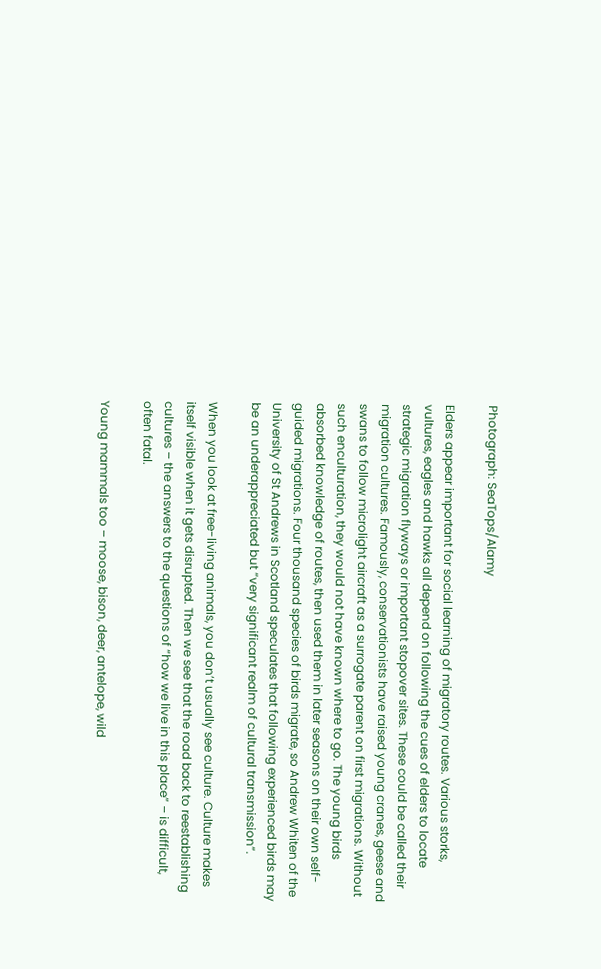Photograph: SeaTops/Alamy

Elders appear important for social learning of migratory routes. Various storks, vultures, eagles and hawks all depend on following the cues of elders to locate strategic migration flyways or important stopover sites. These could be called their migration cultures. Famously, conservationists have raised young cranes, geese and swans to follow microlight aircraft as a surrogate parent on first migrations. Without such enculturation, they would not have known where to go. The young birds absorbed knowledge of routes, then used them in later seasons on their own self-guided migrations. Four thousand species of birds migrate, so Andrew Whiten of the University of St Andrews in Scotland speculates that following experienced birds may be an underappreciated but “very significant realm of cultural transmission”.

When you look at free-living animals, you don’t usually see culture. Culture makes itself visible when it gets disrupted. Then we see that the road back to reestablishing cultures – the answers to the questions of “how we live in this place” – is difficult, often fatal.

Young mammals too – moose, bison, deer, antelope, wild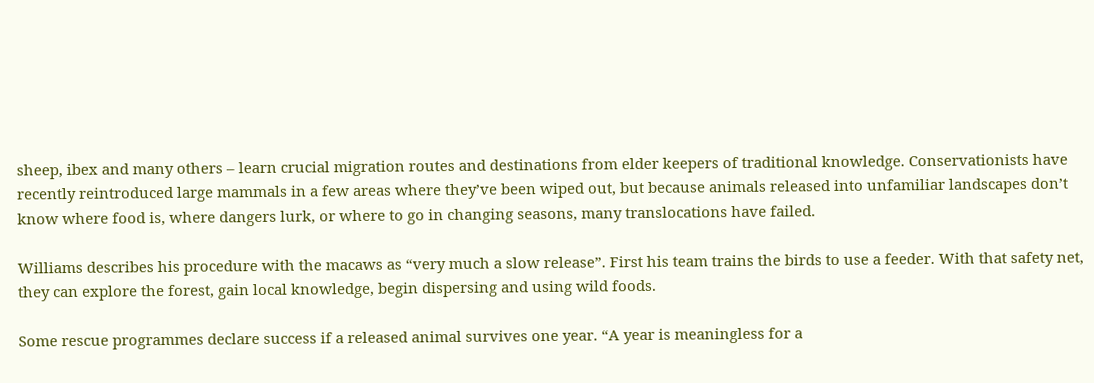sheep, ibex and many others – learn crucial migration routes and destinations from elder keepers of traditional knowledge. Conservationists have recently reintroduced large mammals in a few areas where they’ve been wiped out, but because animals released into unfamiliar landscapes don’t know where food is, where dangers lurk, or where to go in changing seasons, many translocations have failed.

Williams describes his procedure with the macaws as “very much a slow release”. First his team trains the birds to use a feeder. With that safety net, they can explore the forest, gain local knowledge, begin dispersing and using wild foods.

Some rescue programmes declare success if a released animal survives one year. “A year is meaningless for a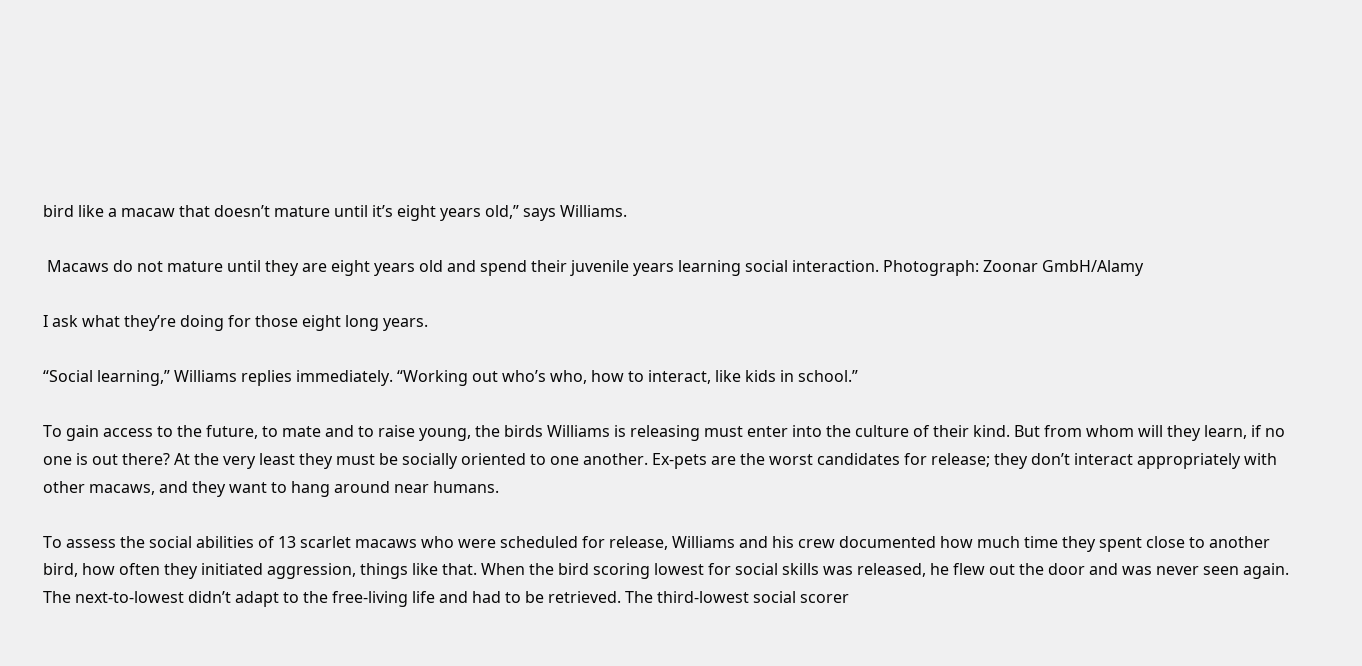bird like a macaw that doesn’t mature until it’s eight years old,” says Williams.

 Macaws do not mature until they are eight years old and spend their juvenile years learning social interaction. Photograph: Zoonar GmbH/Alamy

I ask what they’re doing for those eight long years.

“Social learning,” Williams replies immediately. “Working out who’s who, how to interact, like kids in school.”

To gain access to the future, to mate and to raise young, the birds Williams is releasing must enter into the culture of their kind. But from whom will they learn, if no one is out there? At the very least they must be socially oriented to one another. Ex-pets are the worst candidates for release; they don’t interact appropriately with other macaws, and they want to hang around near humans.

To assess the social abilities of 13 scarlet macaws who were scheduled for release, Williams and his crew documented how much time they spent close to another bird, how often they initiated aggression, things like that. When the bird scoring lowest for social skills was released, he flew out the door and was never seen again. The next-to-lowest didn’t adapt to the free-living life and had to be retrieved. The third-lowest social scorer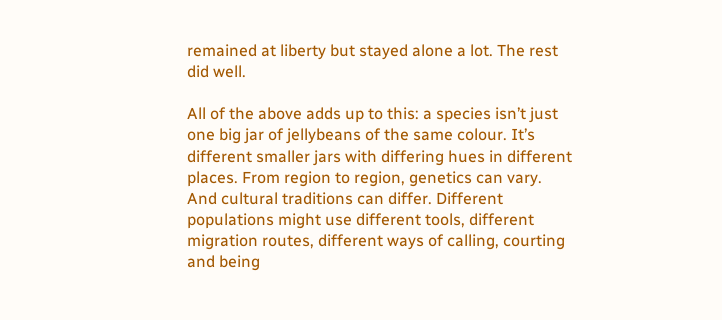remained at liberty but stayed alone a lot. The rest did well.

All of the above adds up to this: a species isn’t just one big jar of jellybeans of the same colour. It’s different smaller jars with differing hues in different places. From region to region, genetics can vary. And cultural traditions can differ. Different populations might use different tools, different migration routes, different ways of calling, courting and being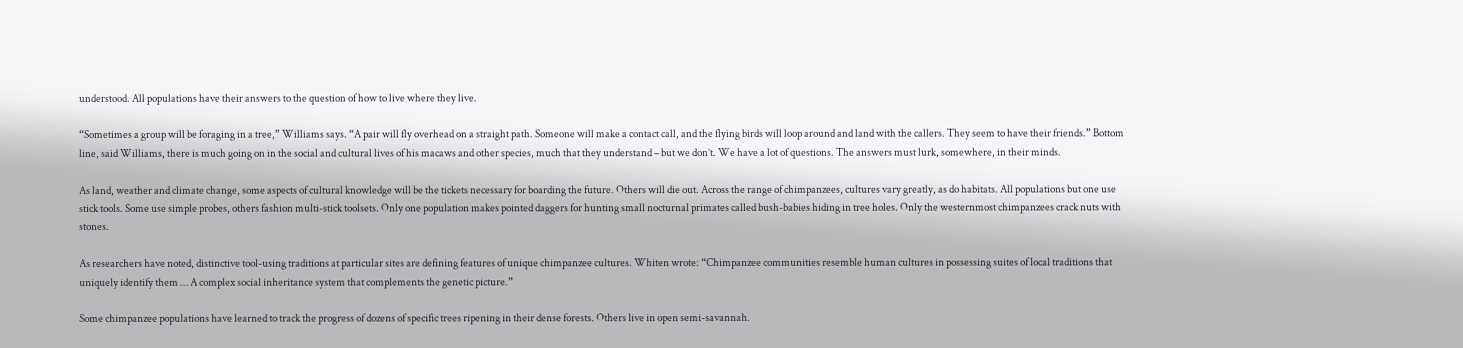understood. All populations have their answers to the question of how to live where they live.

“Sometimes a group will be foraging in a tree,” Williams says. “A pair will fly overhead on a straight path. Someone will make a contact call, and the flying birds will loop around and land with the callers. They seem to have their friends.” Bottom line, said Williams, there is much going on in the social and cultural lives of his macaws and other species, much that they understand – but we don’t. We have a lot of questions. The answers must lurk, somewhere, in their minds.

As land, weather and climate change, some aspects of cultural knowledge will be the tickets necessary for boarding the future. Others will die out. Across the range of chimpanzees, cultures vary greatly, as do habitats. All populations but one use stick tools. Some use simple probes, others fashion multi-stick toolsets. Only one population makes pointed daggers for hunting small nocturnal primates called bush-babies hiding in tree holes. Only the westernmost chimpanzees crack nuts with stones.

As researchers have noted, distinctive tool-using traditions at particular sites are defining features of unique chimpanzee cultures. Whiten wrote: “Chimpanzee communities resemble human cultures in possessing suites of local traditions that uniquely identify them … A complex social inheritance system that complements the genetic picture.”

Some chimpanzee populations have learned to track the progress of dozens of specific trees ripening in their dense forests. Others live in open semi-savannah.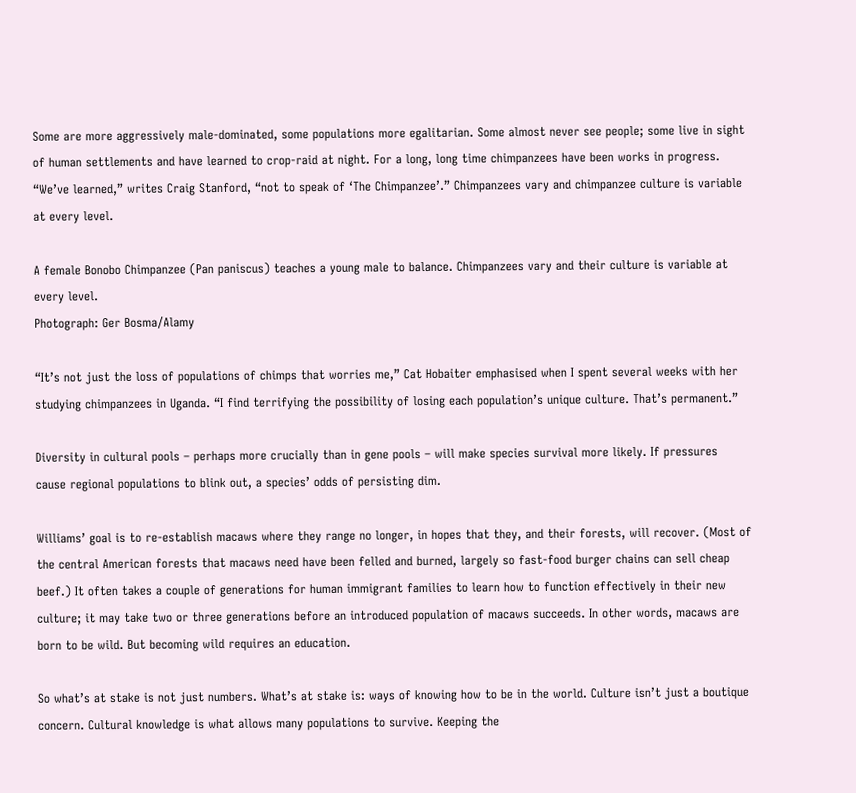Some are more aggressively male-dominated, some populations more egalitarian. Some almost never see people; some live in sight of human settlements and have learned to crop-raid at night. For a long, long time chimpanzees have been works in progress. “We’ve learned,” writes Craig Stanford, “not to speak of ‘The Chimpanzee’.” Chimpanzees vary and chimpanzee culture is variable at every level.

A female Bonobo Chimpanzee (Pan paniscus) teaches a young male to balance. Chimpanzees vary and their culture is variable at every level.
Photograph: Ger Bosma/Alamy

“It’s not just the loss of populations of chimps that worries me,” Cat Hobaiter emphasised when I spent several weeks with her studying chimpanzees in Uganda. “I find terrifying the possibility of losing each population’s unique culture. That’s permanent.”

Diversity in cultural pools – perhaps more crucially than in gene pools – will make species survival more likely. If pressures cause regional populations to blink out, a species’ odds of persisting dim.

Williams’ goal is to re-establish macaws where they range no longer, in hopes that they, and their forests, will recover. (Most of the central American forests that macaws need have been felled and burned, largely so fast-food burger chains can sell cheap beef.) It often takes a couple of generations for human immigrant families to learn how to function effectively in their new culture; it may take two or three generations before an introduced population of macaws succeeds. In other words, macaws are born to be wild. But becoming wild requires an education.

So what’s at stake is not just numbers. What’s at stake is: ways of knowing how to be in the world. Culture isn’t just a boutique concern. Cultural knowledge is what allows many populations to survive. Keeping the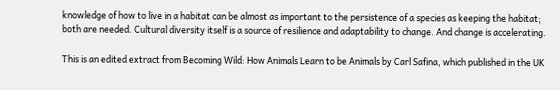knowledge of how to live in a habitat can be almost as important to the persistence of a species as keeping the habitat; both are needed. Cultural diversity itself is a source of resilience and adaptability to change. And change is accelerating.

This is an edited extract from Becoming Wild: How Animals Learn to be Animals by Carl Safina, which published in the UK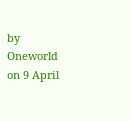by Oneworld on 9 April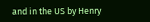and in the US by Henry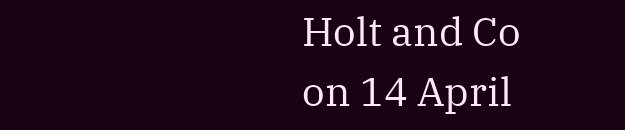Holt and Co on 14 April